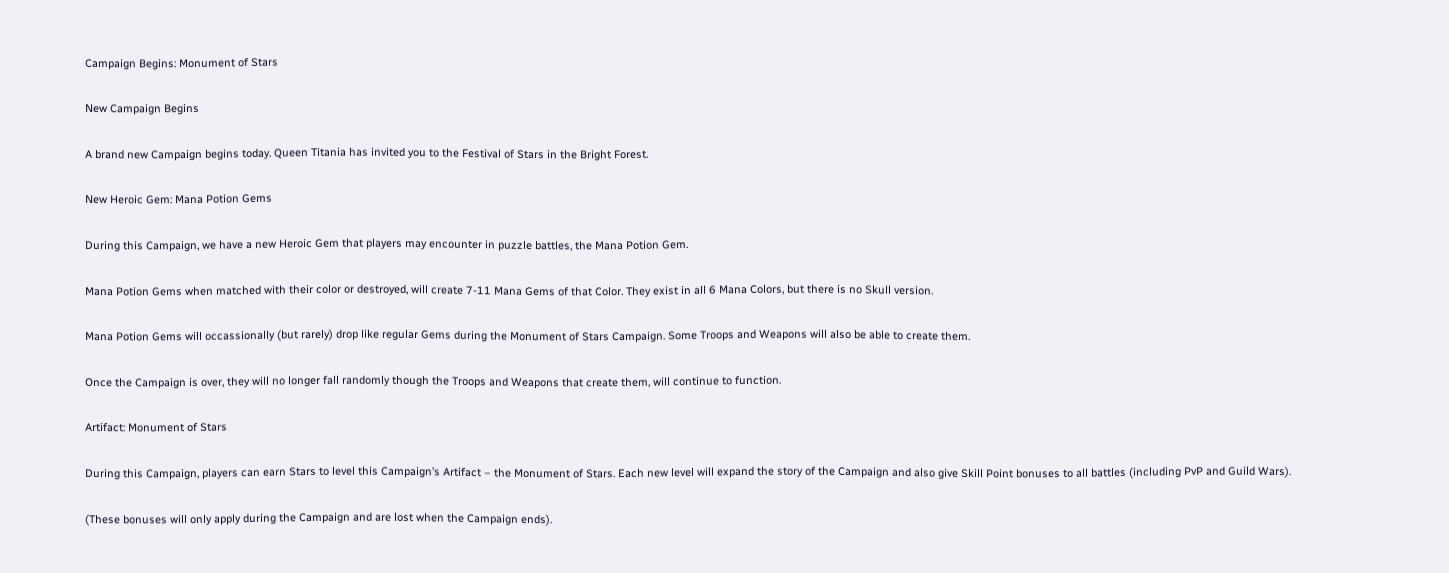Campaign Begins: Monument of Stars

New Campaign Begins

A brand new Campaign begins today. Queen Titania has invited you to the Festival of Stars in the Bright Forest.

New Heroic Gem: Mana Potion Gems

During this Campaign, we have a new Heroic Gem that players may encounter in puzzle battles, the Mana Potion Gem.

Mana Potion Gems when matched with their color or destroyed, will create 7-11 Mana Gems of that Color. They exist in all 6 Mana Colors, but there is no Skull version.

Mana Potion Gems will occassionally (but rarely) drop like regular Gems during the Monument of Stars Campaign. Some Troops and Weapons will also be able to create them.

Once the Campaign is over, they will no longer fall randomly though the Troops and Weapons that create them, will continue to function.

Artifact: Monument of Stars

During this Campaign, players can earn Stars to level this Campaign’s Artifact – the Monument of Stars. Each new level will expand the story of the Campaign and also give Skill Point bonuses to all battles (including PvP and Guild Wars).

(These bonuses will only apply during the Campaign and are lost when the Campaign ends).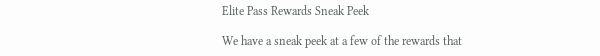Elite Pass Rewards Sneak Peek

We have a sneak peek at a few of the rewards that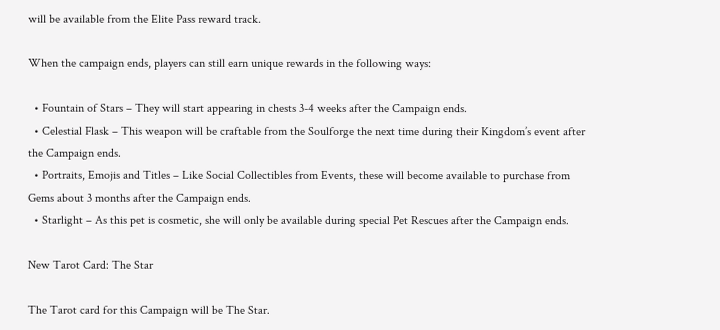will be available from the Elite Pass reward track.

When the campaign ends, players can still earn unique rewards in the following ways:

  • Fountain of Stars – They will start appearing in chests 3-4 weeks after the Campaign ends.
  • Celestial Flask – This weapon will be craftable from the Soulforge the next time during their Kingdom’s event after the Campaign ends.
  • Portraits, Emojis and Titles – Like Social Collectibles from Events, these will become available to purchase from Gems about 3 months after the Campaign ends.
  • Starlight – As this pet is cosmetic, she will only be available during special Pet Rescues after the Campaign ends.

New Tarot Card: The Star

The Tarot card for this Campaign will be The Star.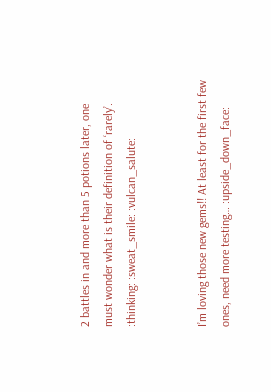2 battles in and more than 5 potions later, one must wonder what is their definition of ‘rarely’.
:thinking: :sweat_smile: :vulcan_salute:


I’m loving those new gems!! At least for the first few ones, need more testing… :upside_down_face: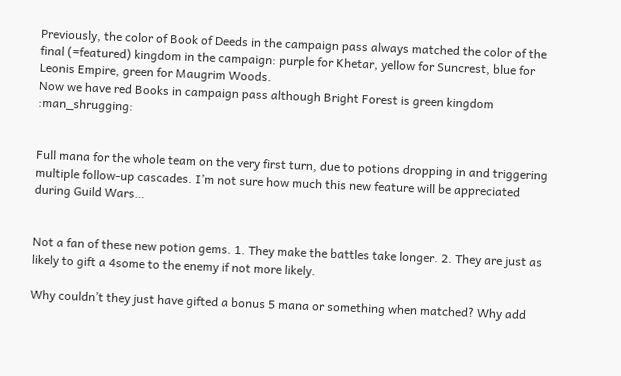Previously, the color of Book of Deeds in the campaign pass always matched the color of the final (=featured) kingdom in the campaign: purple for Khetar, yellow for Suncrest, blue for Leonis Empire, green for Maugrim Woods.
Now we have red Books in campaign pass although Bright Forest is green kingdom :man_shrugging:


Full mana for the whole team on the very first turn, due to potions dropping in and triggering multiple follow-up cascades. I’m not sure how much this new feature will be appreciated during Guild Wars…


Not a fan of these new potion gems. 1. They make the battles take longer. 2. They are just as likely to gift a 4some to the enemy if not more likely.

Why couldn’t they just have gifted a bonus 5 mana or something when matched? Why add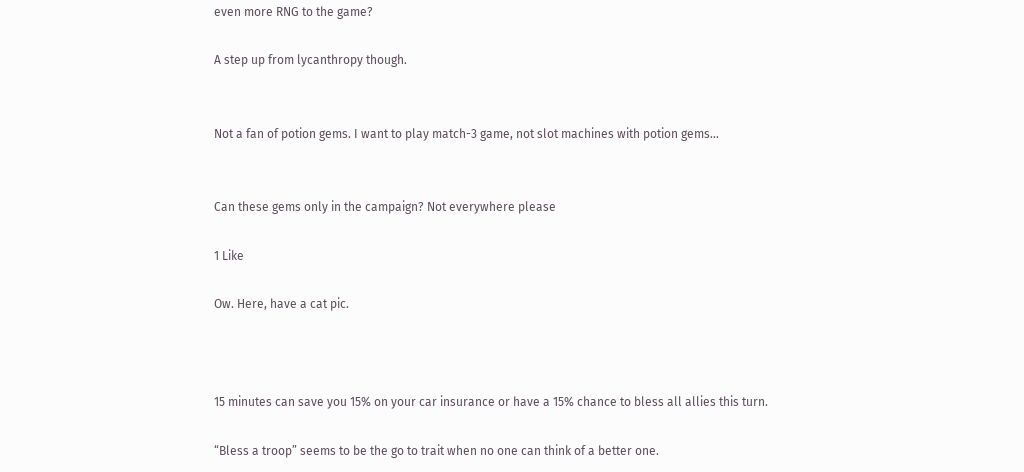even more RNG to the game?

A step up from lycanthropy though.


Not a fan of potion gems. I want to play match-3 game, not slot machines with potion gems…


Can these gems only in the campaign? Not everywhere please

1 Like

Ow. Here, have a cat pic.



15 minutes can save you 15% on your car insurance or have a 15% chance to bless all allies this turn.

“Bless a troop” seems to be the go to trait when no one can think of a better one.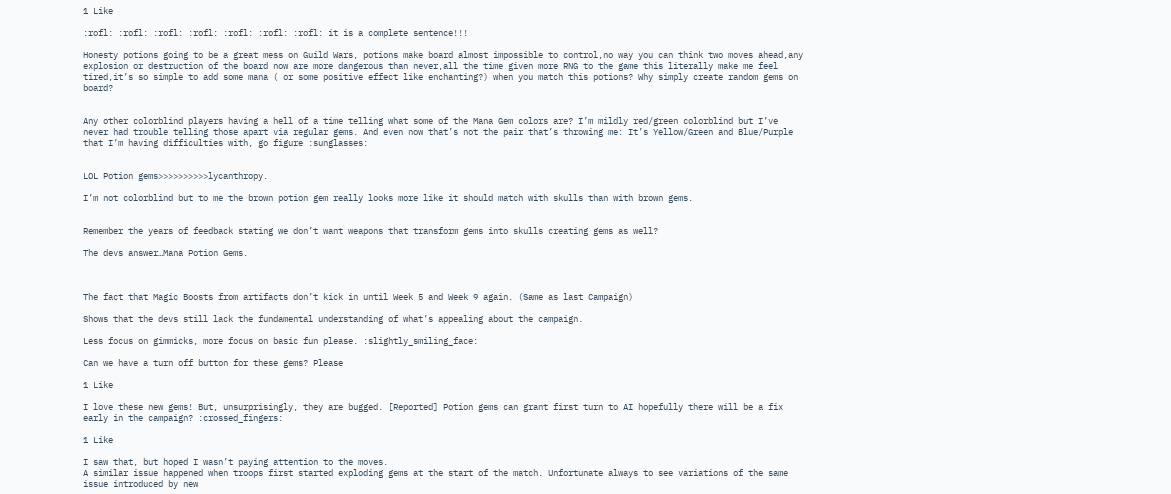1 Like

:rofl: :rofl: :rofl: :rofl: :rofl: :rofl: :rofl: it is a complete sentence!!!

Honesty potions going to be a great mess on Guild Wars, potions make board almost impossible to control,no way you can think two moves ahead,any explosion or destruction of the board now are more dangerous than never,all the time given more RNG to the game this literally make me feel tired,it’s so simple to add some mana ( or some positive effect like enchanting?) when you match this potions? Why simply create random gems on board?


Any other colorblind players having a hell of a time telling what some of the Mana Gem colors are? I’m mildly red/green colorblind but I’ve never had trouble telling those apart via regular gems. And even now that’s not the pair that’s throwing me: It’s Yellow/Green and Blue/Purple that I’m having difficulties with, go figure :sunglasses:


LOL Potion gems>>>>>>>>>>lycanthropy.

I’m not colorblind but to me the brown potion gem really looks more like it should match with skulls than with brown gems.


Remember the years of feedback stating we don’t want weapons that transform gems into skulls creating gems as well?

The devs answer…Mana Potion Gems.



The fact that Magic Boosts from artifacts don’t kick in until Week 5 and Week 9 again. (Same as last Campaign)

Shows that the devs still lack the fundamental understanding of what’s appealing about the campaign.

Less focus on gimmicks, more focus on basic fun please. :slightly_smiling_face:

Can we have a turn off button for these gems? Please

1 Like

I love these new gems! But, unsurprisingly, they are bugged. [Reported] Potion gems can grant first turn to AI hopefully there will be a fix early in the campaign? :crossed_fingers:

1 Like

I saw that, but hoped I wasn’t paying attention to the moves.
A similar issue happened when troops first started exploding gems at the start of the match. Unfortunate always to see variations of the same issue introduced by new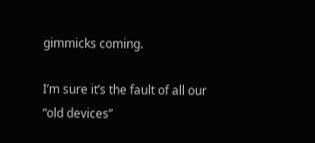gimmicks coming.

I’m sure it’s the fault of all our “old devices”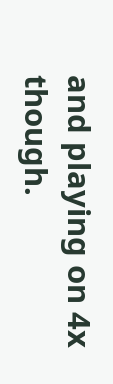and playing on 4x though.